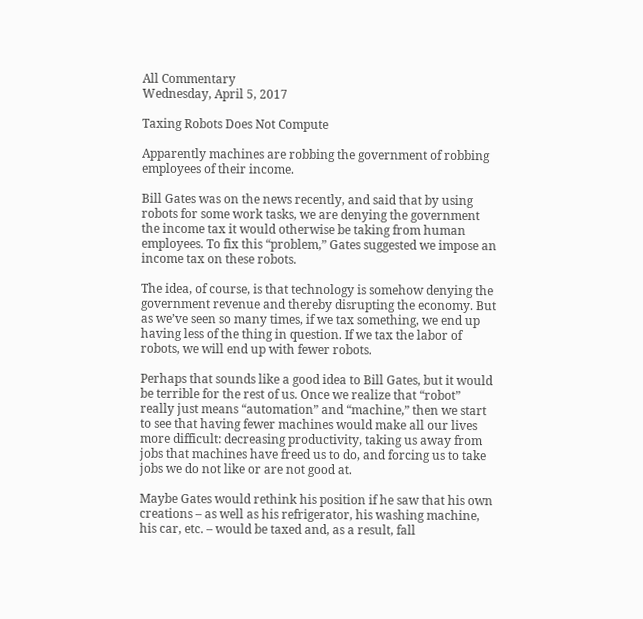All Commentary
Wednesday, April 5, 2017

Taxing Robots Does Not Compute

Apparently machines are robbing the government of robbing employees of their income.

Bill Gates was on the news recently, and said that by using robots for some work tasks, we are denying the government the income tax it would otherwise be taking from human employees. To fix this “problem,” Gates suggested we impose an income tax on these robots.

The idea, of course, is that technology is somehow denying the government revenue and thereby disrupting the economy. But as we’ve seen so many times, if we tax something, we end up having less of the thing in question. If we tax the labor of robots, we will end up with fewer robots.

Perhaps that sounds like a good idea to Bill Gates, but it would be terrible for the rest of us. Once we realize that “robot” really just means “automation” and “machine,” then we start to see that having fewer machines would make all our lives more difficult: decreasing productivity, taking us away from jobs that machines have freed us to do, and forcing us to take jobs we do not like or are not good at.

Maybe Gates would rethink his position if he saw that his own creations – as well as his refrigerator, his washing machine, his car, etc. – would be taxed and, as a result, fall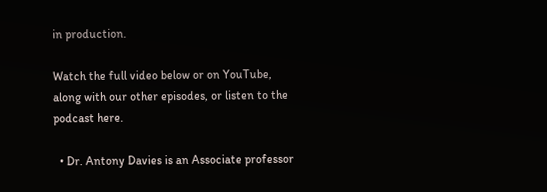in production.

Watch the full video below or on YouTube, along with our other episodes, or listen to the podcast here.

  • Dr. Antony Davies is an Associate professor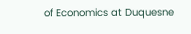of Economics at Duquesne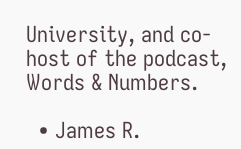University, and co-host of the podcast, Words & Numbers.

  • James R.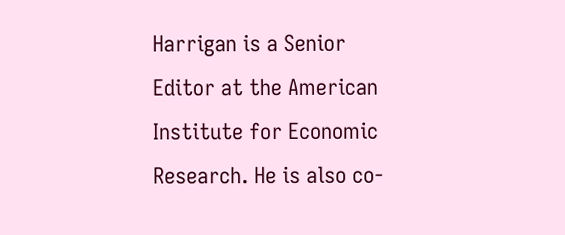Harrigan is a Senior Editor at the American Institute for Economic Research. He is also co-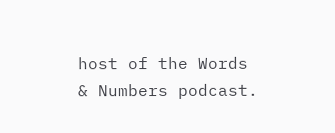host of the Words & Numbers podcast.